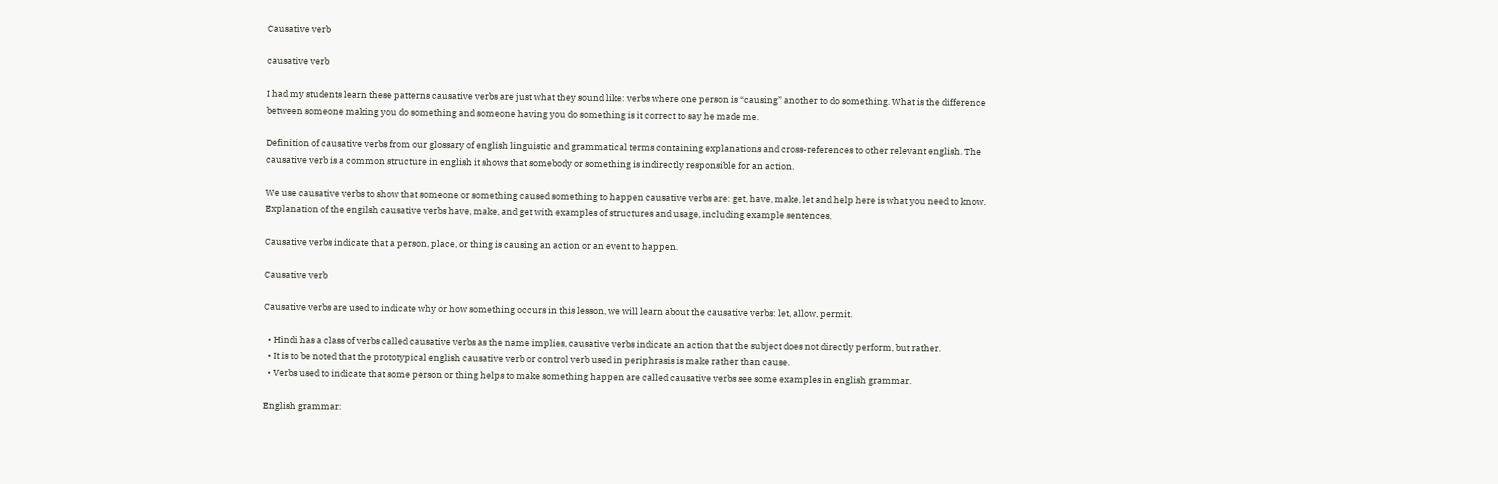Causative verb

causative verb

I had my students learn these patterns causative verbs are just what they sound like: verbs where one person is “causing” another to do something. What is the difference between someone making you do something and someone having you do something is it correct to say he made me.

Definition of causative verbs from our glossary of english linguistic and grammatical terms containing explanations and cross-references to other relevant english. The causative verb is a common structure in english it shows that somebody or something is indirectly responsible for an action.

We use causative verbs to show that someone or something caused something to happen causative verbs are: get, have, make, let and help here is what you need to know. Explanation of the engilsh causative verbs have, make, and get with examples of structures and usage, including example sentences.

Causative verbs indicate that a person, place, or thing is causing an action or an event to happen.

Causative verb

Causative verbs are used to indicate why or how something occurs in this lesson, we will learn about the causative verbs: let, allow, permit.

  • Hindi has a class of verbs called causative verbs as the name implies, causative verbs indicate an action that the subject does not directly perform, but rather.
  • It is to be noted that the prototypical english causative verb or control verb used in periphrasis is make rather than cause.
  • Verbs used to indicate that some person or thing helps to make something happen are called causative verbs see some examples in english grammar.

English grammar: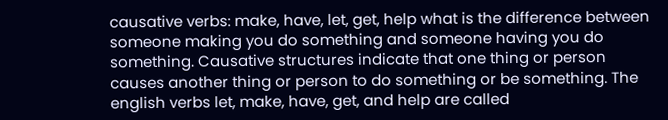causative verbs: make, have, let, get, help what is the difference between someone making you do something and someone having you do something. Causative structures indicate that one thing or person causes another thing or person to do something or be something. The english verbs let, make, have, get, and help are called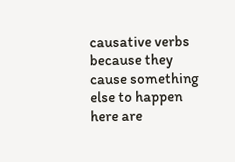causative verbs because they cause something else to happen here are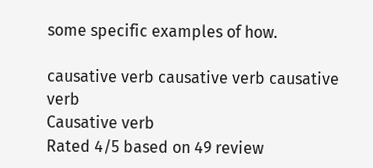some specific examples of how.

causative verb causative verb causative verb
Causative verb
Rated 4/5 based on 49 review